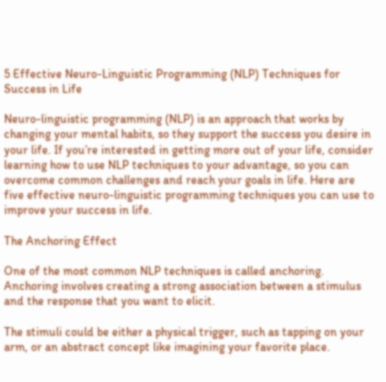5 Effective Neuro-Linguistic Programming (NLP) Techniques for Success in Life

Neuro-linguistic programming (NLP) is an approach that works by changing your mental habits, so they support the success you desire in your life. If you’re interested in getting more out of your life, consider learning how to use NLP techniques to your advantage, so you can overcome common challenges and reach your goals in life. Here are five effective neuro-linguistic programming techniques you can use to improve your success in life.

The Anchoring Effect

One of the most common NLP techniques is called anchoring. Anchoring involves creating a strong association between a stimulus and the response that you want to elicit.

The stimuli could be either a physical trigger, such as tapping on your arm, or an abstract concept like imagining your favorite place.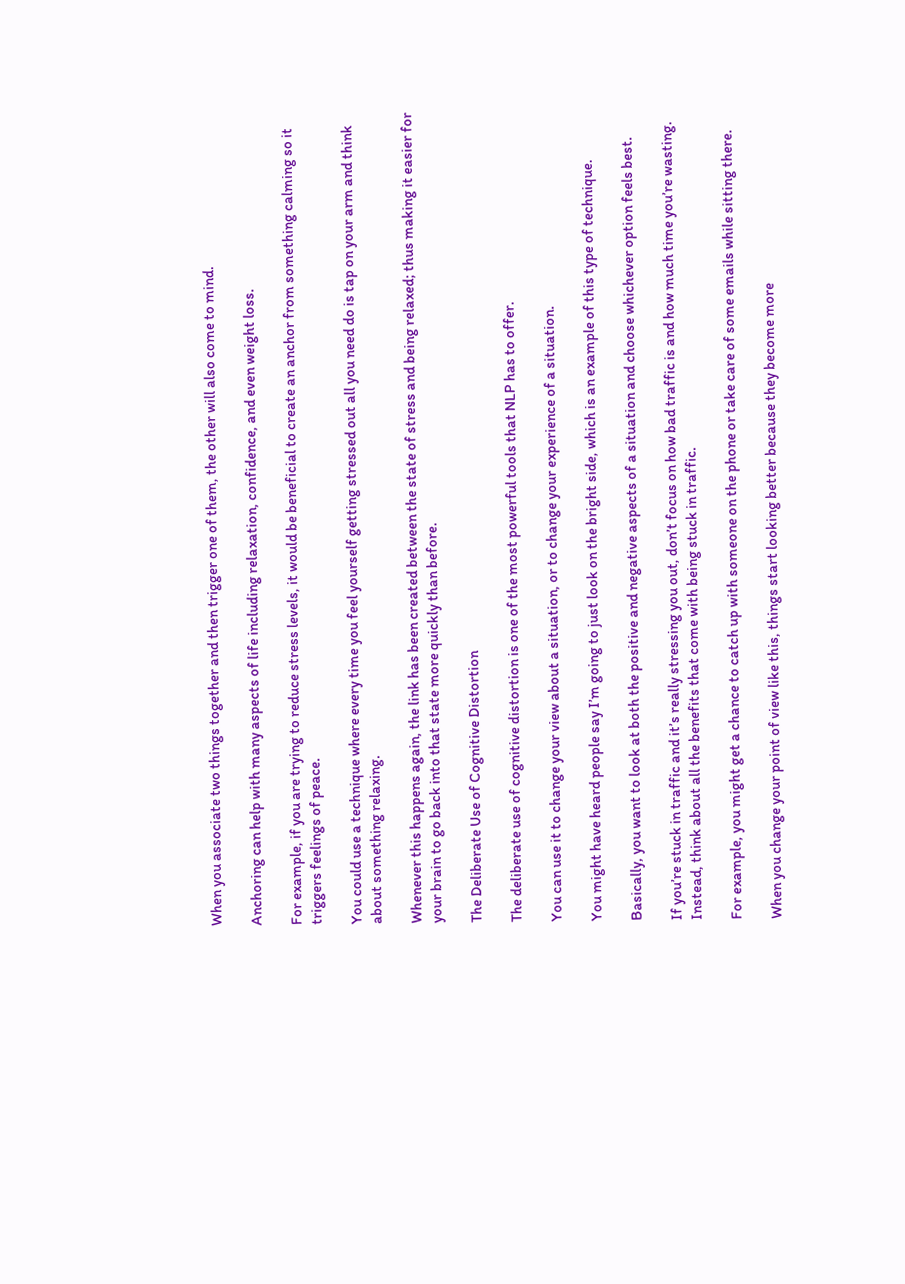When you associate two things together and then trigger one of them, the other will also come to mind.

Anchoring can help with many aspects of life including relaxation, confidence, and even weight loss.

For example, if you are trying to reduce stress levels, it would be beneficial to create an anchor from something calming so it triggers feelings of peace.

You could use a technique where every time you feel yourself getting stressed out all you need do is tap on your arm and think about something relaxing.

Whenever this happens again, the link has been created between the state of stress and being relaxed; thus making it easier for your brain to go back into that state more quickly than before.

The Deliberate Use of Cognitive Distortion

The deliberate use of cognitive distortion is one of the most powerful tools that NLP has to offer.

You can use it to change your view about a situation, or to change your experience of a situation.

You might have heard people say I’m going to just look on the bright side, which is an example of this type of technique.

Basically, you want to look at both the positive and negative aspects of a situation and choose whichever option feels best.

If you’re stuck in traffic and it’s really stressing you out, don’t focus on how bad traffic is and how much time you’re wasting.  Instead, think about all the benefits that come with being stuck in traffic.

For example, you might get a chance to catch up with someone on the phone or take care of some emails while sitting there.

When you change your point of view like this, things start looking better because they become more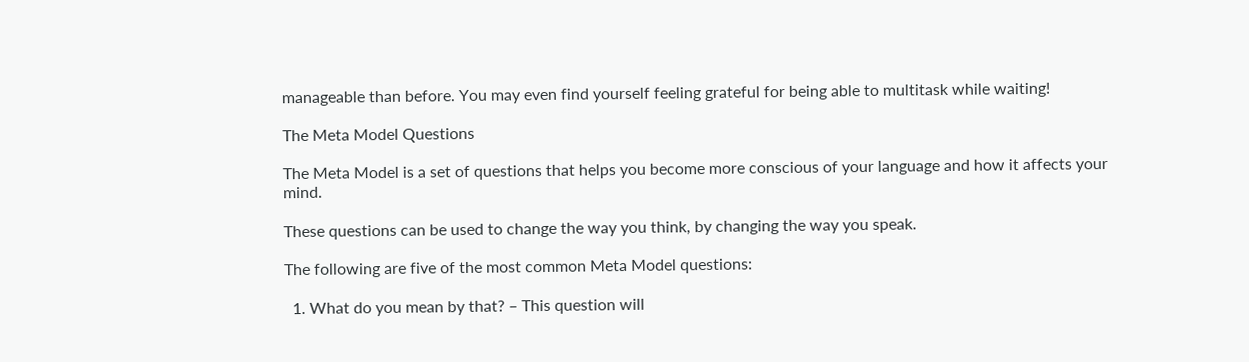manageable than before. You may even find yourself feeling grateful for being able to multitask while waiting!

The Meta Model Questions

The Meta Model is a set of questions that helps you become more conscious of your language and how it affects your mind.

These questions can be used to change the way you think, by changing the way you speak.

The following are five of the most common Meta Model questions:

  1. What do you mean by that? – This question will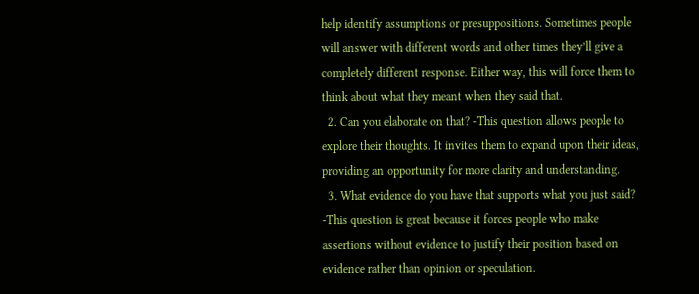help identify assumptions or presuppositions. Sometimes people will answer with different words and other times they’ll give a completely different response. Either way, this will force them to think about what they meant when they said that.
  2. Can you elaborate on that? -This question allows people to explore their thoughts. It invites them to expand upon their ideas, providing an opportunity for more clarity and understanding.
  3. What evidence do you have that supports what you just said? -This question is great because it forces people who make assertions without evidence to justify their position based on evidence rather than opinion or speculation.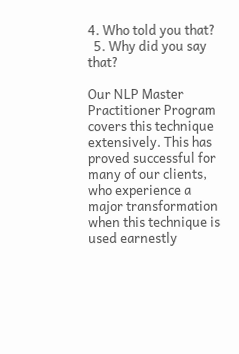4. Who told you that?
  5. Why did you say that?

Our NLP Master Practitioner Program covers this technique extensively. This has proved successful for many of our clients, who experience a major transformation when this technique is used earnestly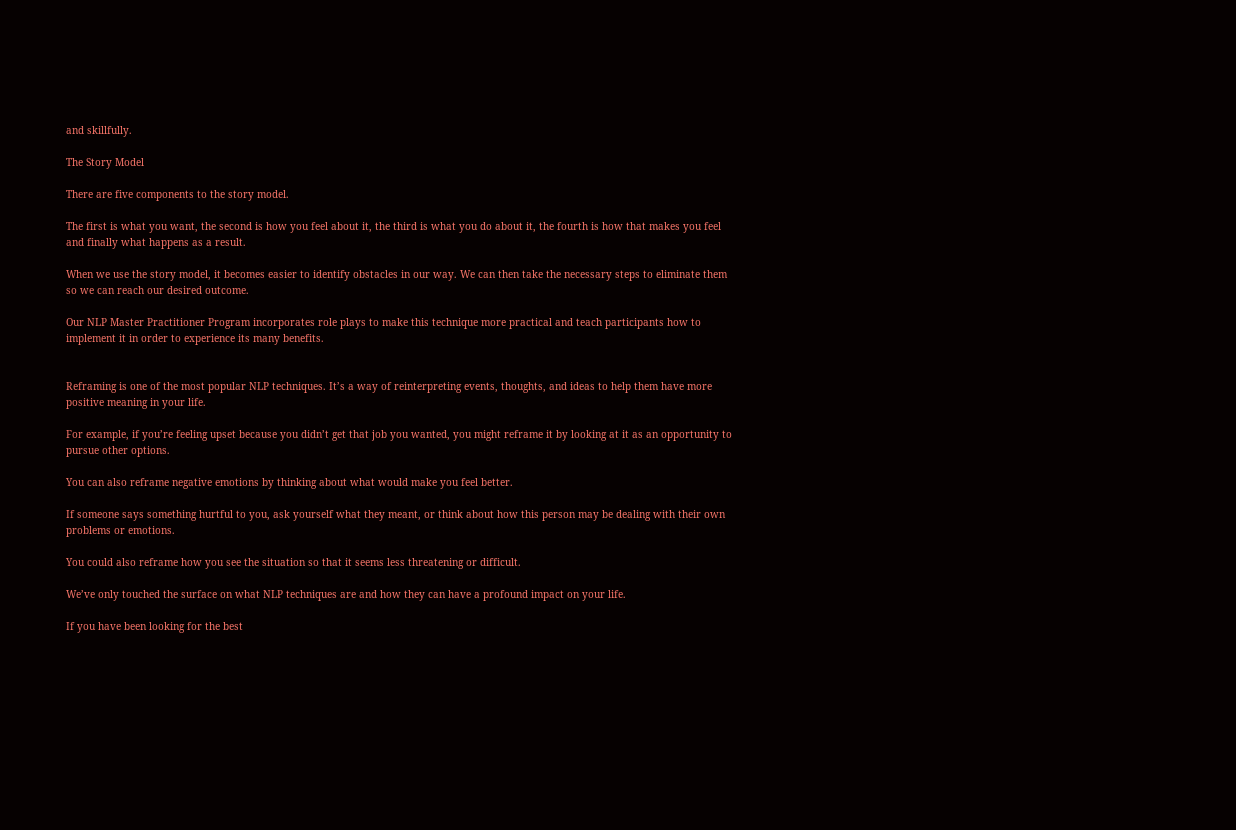and skillfully.

The Story Model

There are five components to the story model.

The first is what you want, the second is how you feel about it, the third is what you do about it, the fourth is how that makes you feel and finally what happens as a result.

When we use the story model, it becomes easier to identify obstacles in our way. We can then take the necessary steps to eliminate them so we can reach our desired outcome.

Our NLP Master Practitioner Program incorporates role plays to make this technique more practical and teach participants how to implement it in order to experience its many benefits.


Reframing is one of the most popular NLP techniques. It’s a way of reinterpreting events, thoughts, and ideas to help them have more positive meaning in your life.

For example, if you’re feeling upset because you didn’t get that job you wanted, you might reframe it by looking at it as an opportunity to pursue other options.

You can also reframe negative emotions by thinking about what would make you feel better.

If someone says something hurtful to you, ask yourself what they meant, or think about how this person may be dealing with their own problems or emotions.

You could also reframe how you see the situation so that it seems less threatening or difficult.

We’ve only touched the surface on what NLP techniques are and how they can have a profound impact on your life.

If you have been looking for the best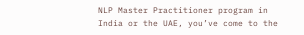NLP Master Practitioner program in India or the UAE, you’ve come to the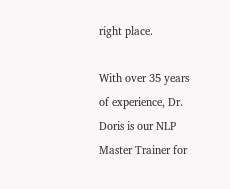right place.

With over 35 years of experience, Dr. Doris is our NLP Master Trainer for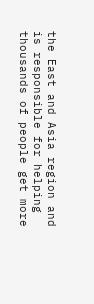the East and Asia region and is responsible for helping thousands of people get more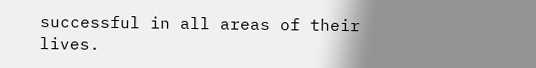successful in all areas of their lives.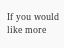If you would like more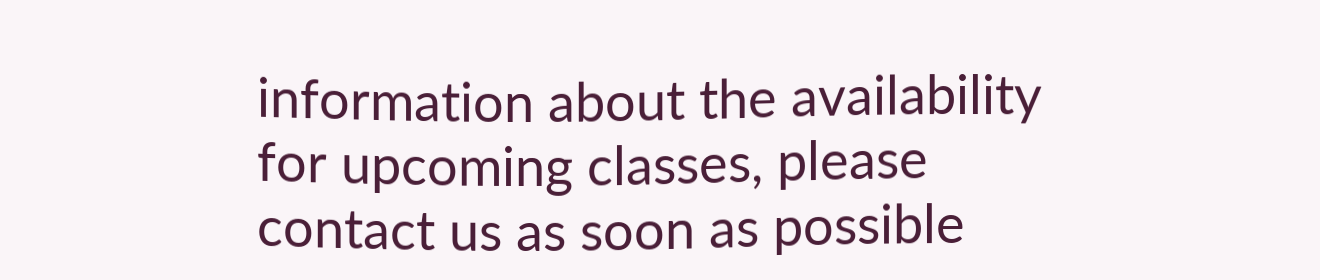information about the availability for upcoming classes, please contact us as soon as possible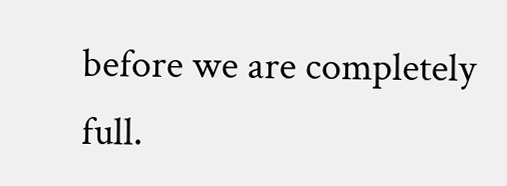before we are completely full.